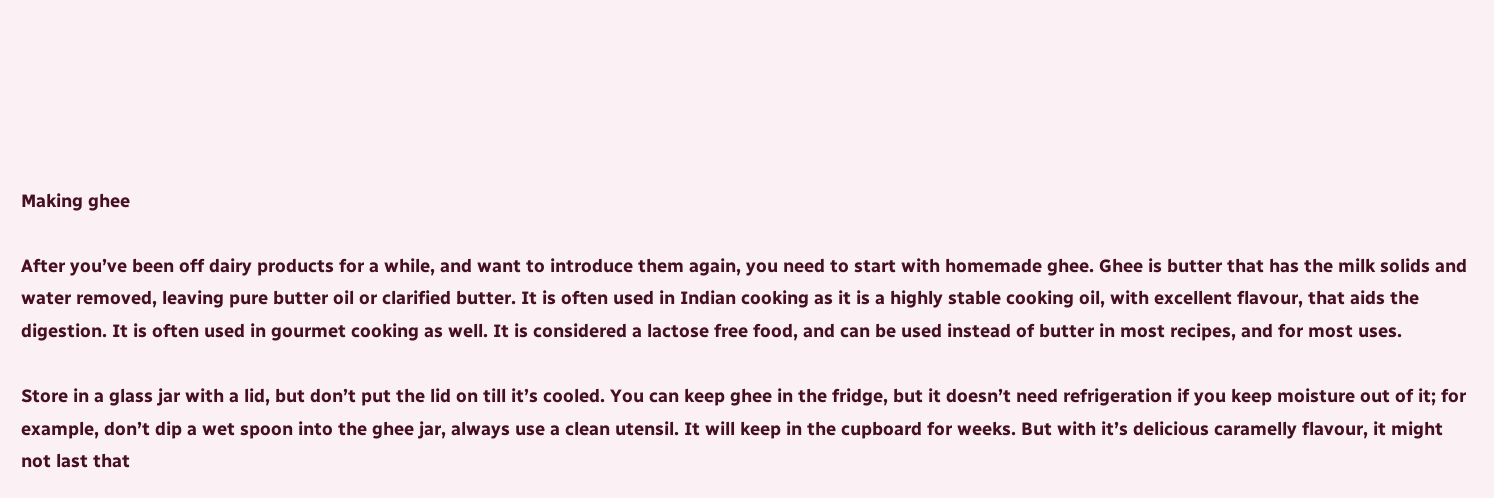Making ghee

After you’ve been off dairy products for a while, and want to introduce them again, you need to start with homemade ghee. Ghee is butter that has the milk solids and water removed, leaving pure butter oil or clarified butter. It is often used in Indian cooking as it is a highly stable cooking oil, with excellent flavour, that aids the digestion. It is often used in gourmet cooking as well. It is considered a lactose free food, and can be used instead of butter in most recipes, and for most uses.

Store in a glass jar with a lid, but don’t put the lid on till it’s cooled. You can keep ghee in the fridge, but it doesn’t need refrigeration if you keep moisture out of it; for example, don’t dip a wet spoon into the ghee jar, always use a clean utensil. It will keep in the cupboard for weeks. But with it’s delicious caramelly flavour, it might not last that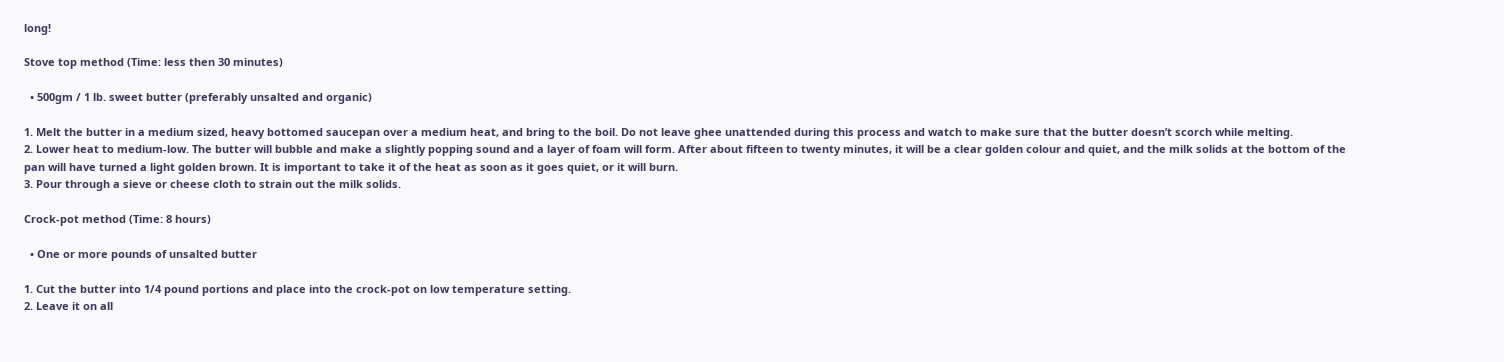long!

Stove top method (Time: less then 30 minutes)

  • 500gm / 1 lb. sweet butter (preferably unsalted and organic)

1. Melt the butter in a medium sized, heavy bottomed saucepan over a medium heat, and bring to the boil. Do not leave ghee unattended during this process and watch to make sure that the butter doesn’t scorch while melting.
2. Lower heat to medium-low. The butter will bubble and make a slightly popping sound and a layer of foam will form. After about fifteen to twenty minutes, it will be a clear golden colour and quiet, and the milk solids at the bottom of the pan will have turned a light golden brown. It is important to take it of the heat as soon as it goes quiet, or it will burn.
3. Pour through a sieve or cheese cloth to strain out the milk solids.

Crock-pot method (Time: 8 hours)

  • One or more pounds of unsalted butter

1. Cut the butter into 1/4 pound portions and place into the crock-pot on low temperature setting.
2. Leave it on all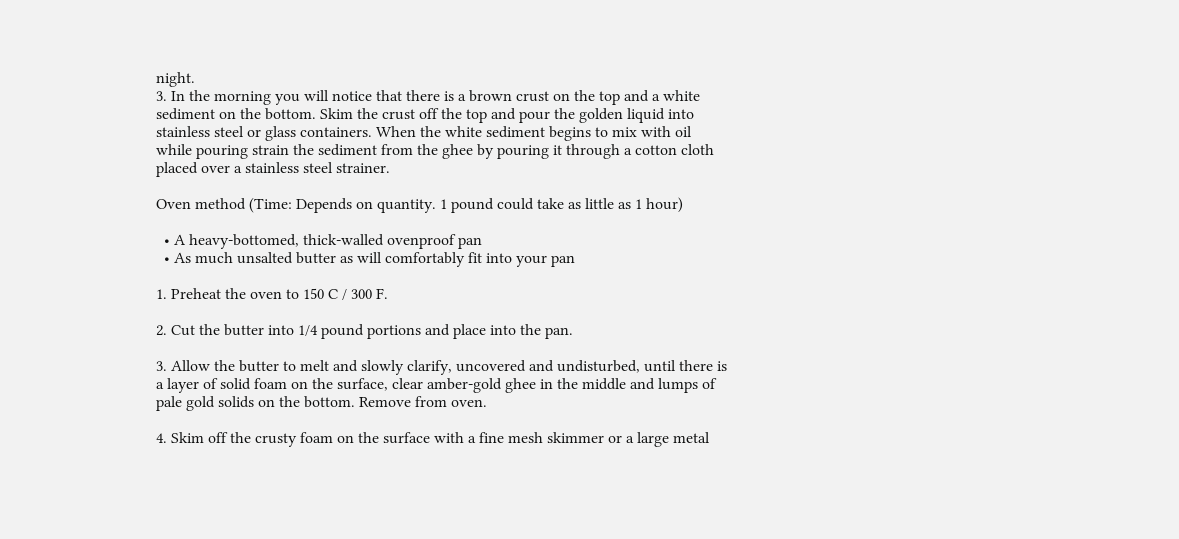night.
3. In the morning you will notice that there is a brown crust on the top and a white sediment on the bottom. Skim the crust off the top and pour the golden liquid into stainless steel or glass containers. When the white sediment begins to mix with oil while pouring strain the sediment from the ghee by pouring it through a cotton cloth placed over a stainless steel strainer.

Oven method (Time: Depends on quantity. 1 pound could take as little as 1 hour)

  • A heavy-bottomed, thick-walled ovenproof pan
  • As much unsalted butter as will comfortably fit into your pan

1. Preheat the oven to 150 C / 300 F.

2. Cut the butter into 1/4 pound portions and place into the pan.

3. Allow the butter to melt and slowly clarify, uncovered and undisturbed, until there is a layer of solid foam on the surface, clear amber-gold ghee in the middle and lumps of pale gold solids on the bottom. Remove from oven.

4. Skim off the crusty foam on the surface with a fine mesh skimmer or a large metal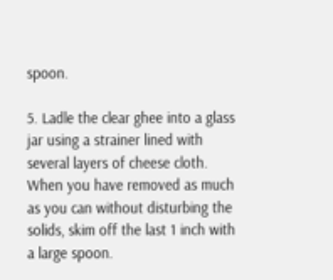spoon.

5. Ladle the clear ghee into a glass jar using a strainer lined with several layers of cheese cloth. When you have removed as much as you can without disturbing the solids, skim off the last 1 inch with a large spoon.